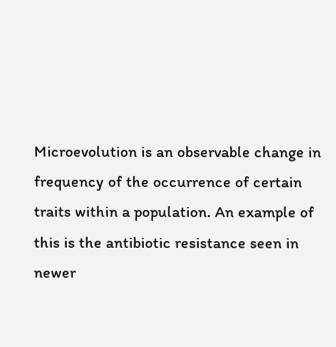Microevolution is an observable change in frequency of the occurrence of certain traits within a population. An example of this is the antibiotic resistance seen in newer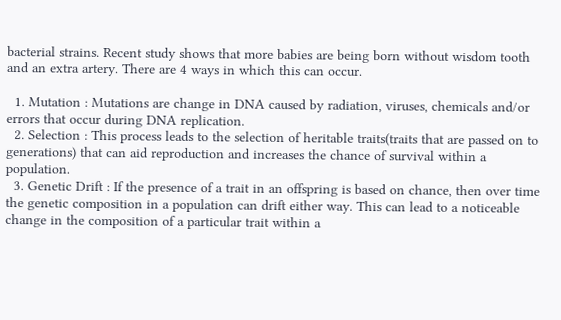bacterial strains. Recent study shows that more babies are being born without wisdom tooth and an extra artery. There are 4 ways in which this can occur.

  1. Mutation : Mutations are change in DNA caused by radiation, viruses, chemicals and/or errors that occur during DNA replication.
  2. Selection : This process leads to the selection of heritable traits(traits that are passed on to generations) that can aid reproduction and increases the chance of survival within a population.
  3. Genetic Drift : If the presence of a trait in an offspring is based on chance, then over time the genetic composition in a population can drift either way. This can lead to a noticeable change in the composition of a particular trait within a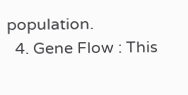population.
  4. Gene Flow : This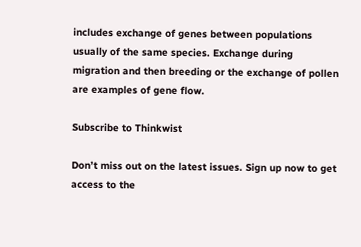includes exchange of genes between populations usually of the same species. Exchange during migration and then breeding or the exchange of pollen are examples of gene flow.

Subscribe to Thinkwist

Don’t miss out on the latest issues. Sign up now to get access to the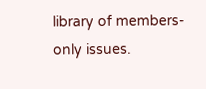library of members-only issues.